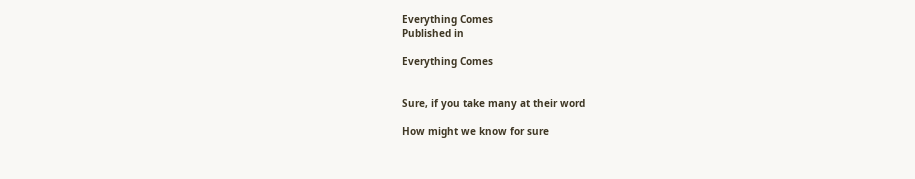Everything Comes
Published in

Everything Comes


Sure, if you take many at their word

How might we know for sure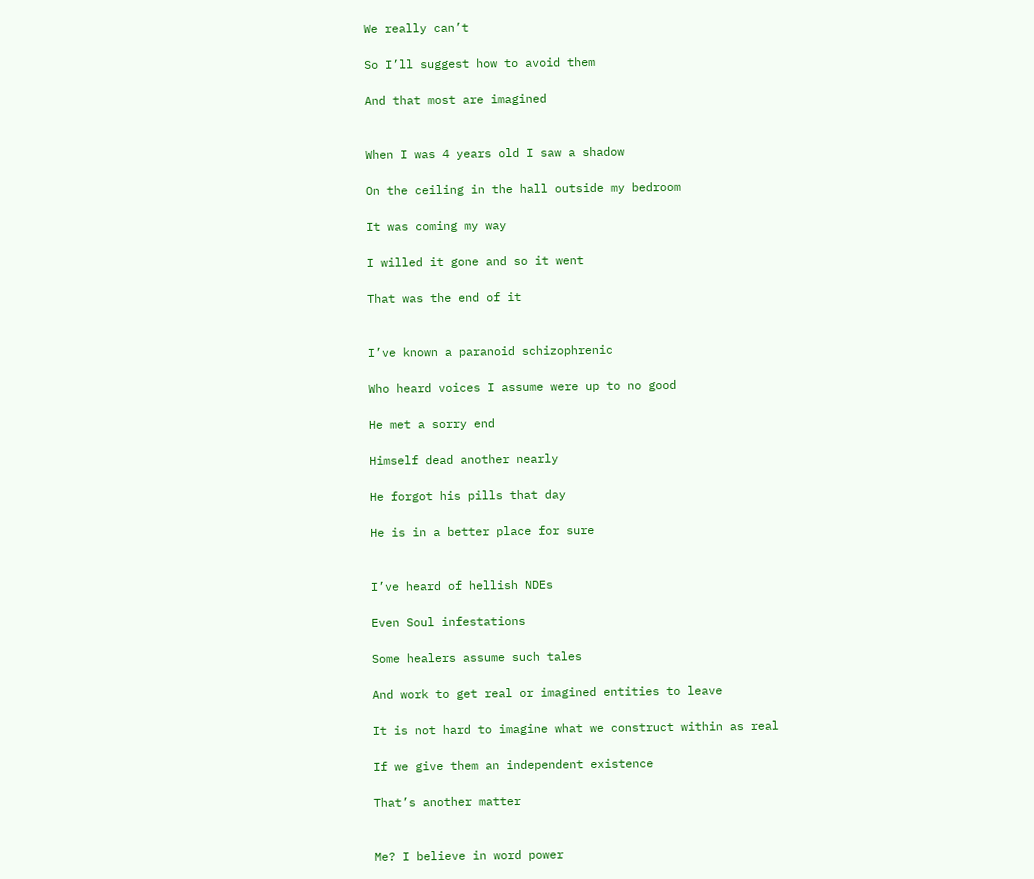We really can’t

So I’ll suggest how to avoid them

And that most are imagined


When I was 4 years old I saw a shadow

On the ceiling in the hall outside my bedroom

It was coming my way

I willed it gone and so it went

That was the end of it


I’ve known a paranoid schizophrenic

Who heard voices I assume were up to no good

He met a sorry end

Himself dead another nearly

He forgot his pills that day

He is in a better place for sure


I’ve heard of hellish NDEs

Even Soul infestations

Some healers assume such tales

And work to get real or imagined entities to leave

It is not hard to imagine what we construct within as real

If we give them an independent existence

That’s another matter


Me? I believe in word power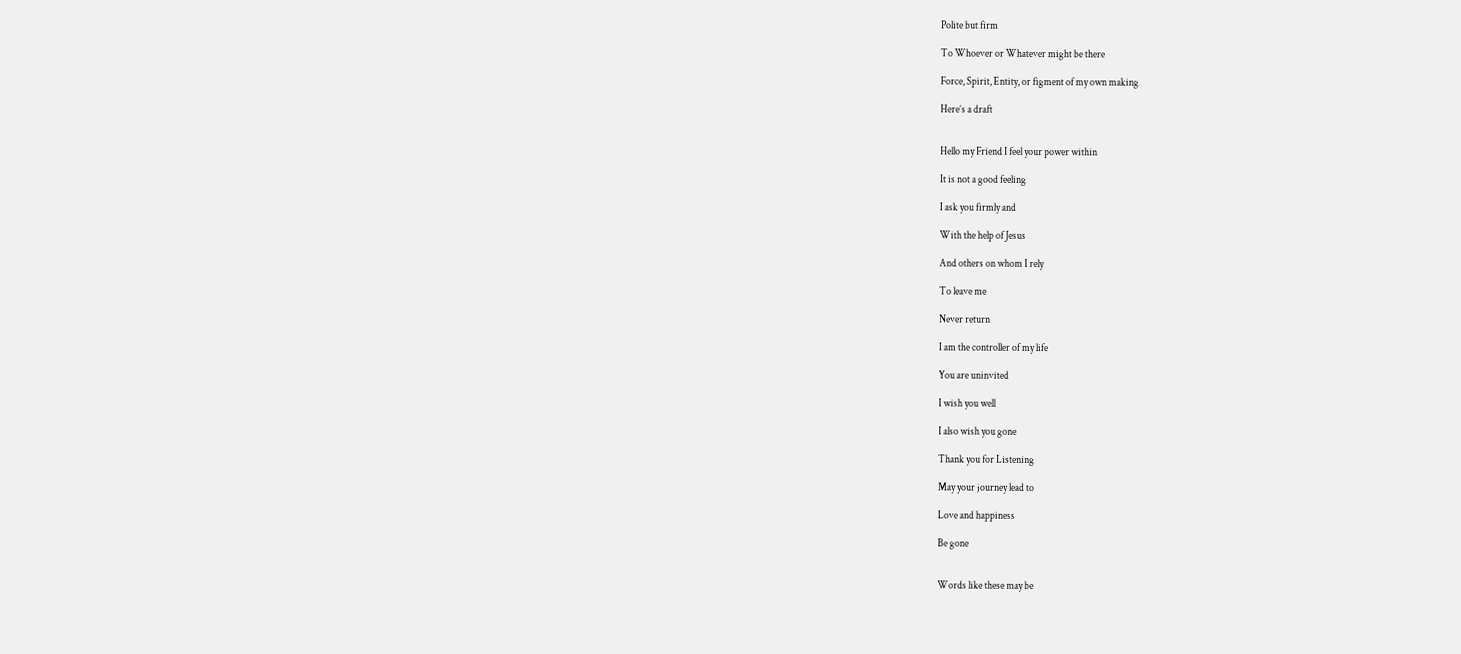Polite but firm

To Whoever or Whatever might be there

Force, Spirit, Entity, or figment of my own making

Here’s a draft


Hello my Friend I feel your power within

It is not a good feeling

I ask you firmly and

With the help of Jesus

And others on whom I rely

To leave me

Never return

I am the controller of my life

You are uninvited

I wish you well

I also wish you gone

Thank you for Listening

May your journey lead to

Love and happiness

Be gone


Words like these may be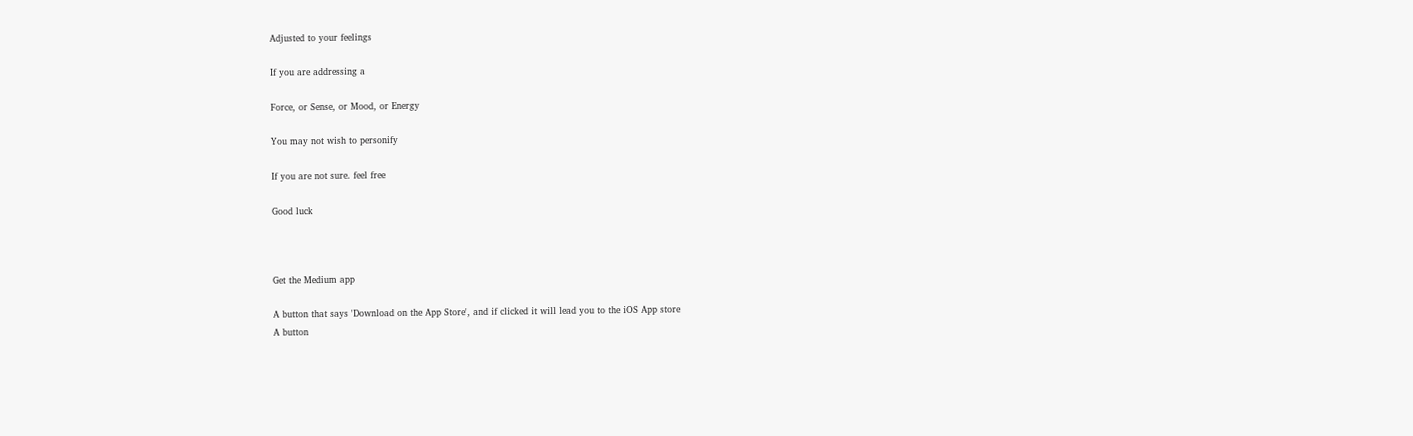Adjusted to your feelings

If you are addressing a

Force, or Sense, or Mood, or Energy

You may not wish to personify

If you are not sure. feel free

Good luck



Get the Medium app

A button that says 'Download on the App Store', and if clicked it will lead you to the iOS App store
A button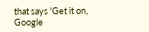that says 'Get it on, Google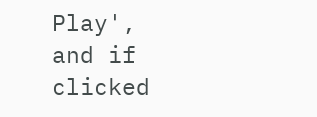Play', and if clicked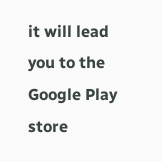it will lead you to the Google Play store